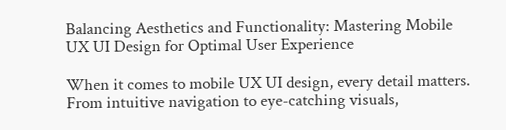Balancing Aesthetics and Functionality: Mastering Mobile UX UI Design for Optimal User Experience

When it comes to mobile UX UI design, every detail matters. From intuitive navigation to eye-catching visuals,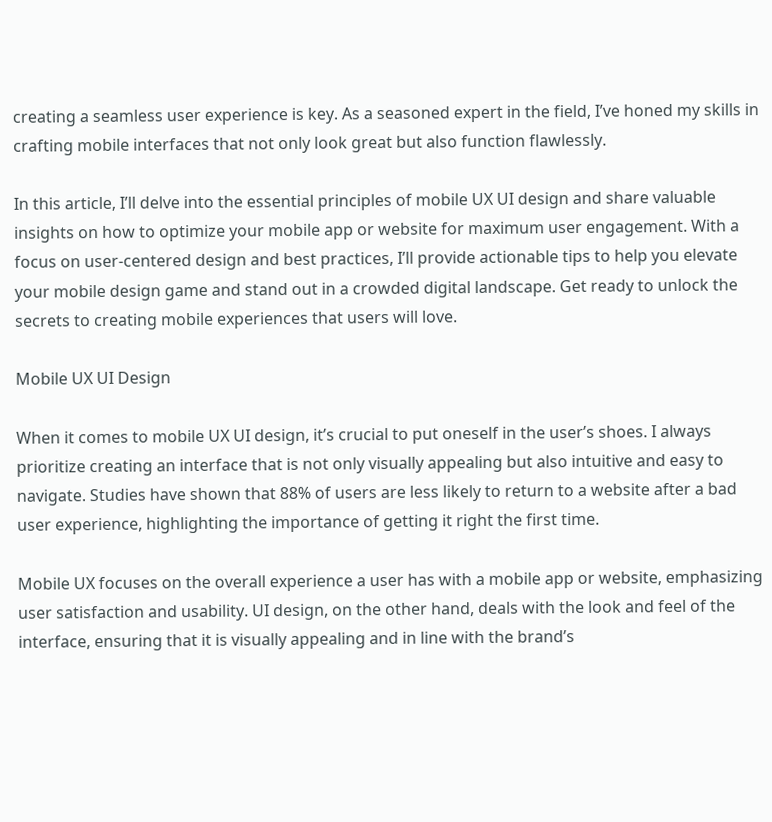creating a seamless user experience is key. As a seasoned expert in the field, I’ve honed my skills in crafting mobile interfaces that not only look great but also function flawlessly.

In this article, I’ll delve into the essential principles of mobile UX UI design and share valuable insights on how to optimize your mobile app or website for maximum user engagement. With a focus on user-centered design and best practices, I’ll provide actionable tips to help you elevate your mobile design game and stand out in a crowded digital landscape. Get ready to unlock the secrets to creating mobile experiences that users will love.

Mobile UX UI Design

When it comes to mobile UX UI design, it’s crucial to put oneself in the user’s shoes. I always prioritize creating an interface that is not only visually appealing but also intuitive and easy to navigate. Studies have shown that 88% of users are less likely to return to a website after a bad user experience, highlighting the importance of getting it right the first time.

Mobile UX focuses on the overall experience a user has with a mobile app or website, emphasizing user satisfaction and usability. UI design, on the other hand, deals with the look and feel of the interface, ensuring that it is visually appealing and in line with the brand’s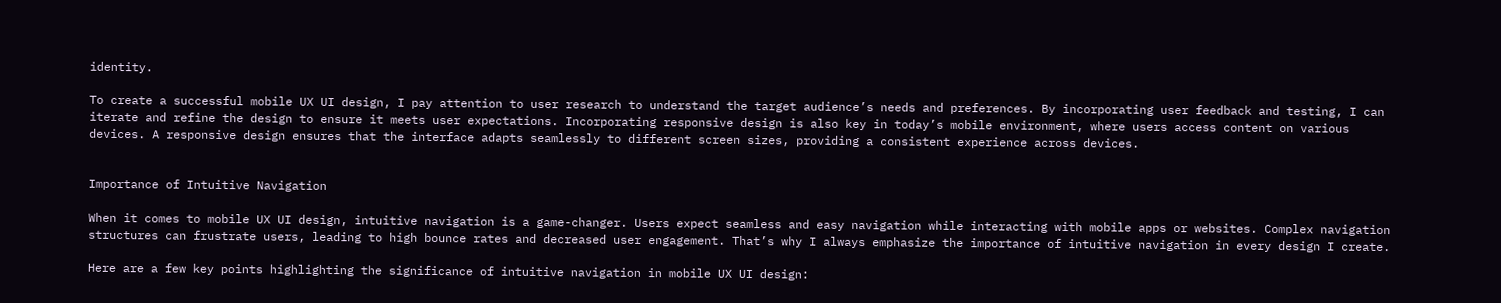identity.

To create a successful mobile UX UI design, I pay attention to user research to understand the target audience’s needs and preferences. By incorporating user feedback and testing, I can iterate and refine the design to ensure it meets user expectations. Incorporating responsive design is also key in today’s mobile environment, where users access content on various devices. A responsive design ensures that the interface adapts seamlessly to different screen sizes, providing a consistent experience across devices.


Importance of Intuitive Navigation

When it comes to mobile UX UI design, intuitive navigation is a game-changer. Users expect seamless and easy navigation while interacting with mobile apps or websites. Complex navigation structures can frustrate users, leading to high bounce rates and decreased user engagement. That’s why I always emphasize the importance of intuitive navigation in every design I create.

Here are a few key points highlighting the significance of intuitive navigation in mobile UX UI design: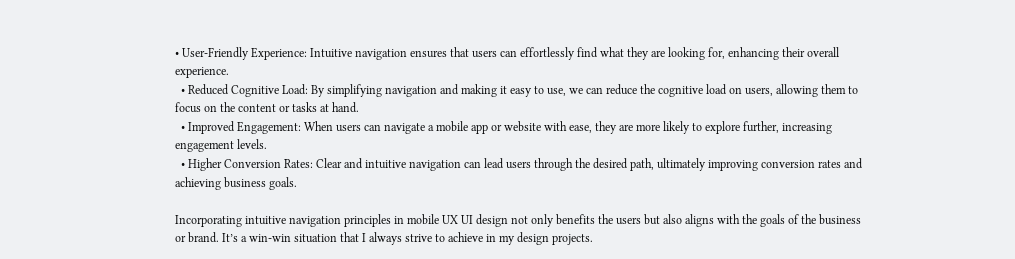• User-Friendly Experience: Intuitive navigation ensures that users can effortlessly find what they are looking for, enhancing their overall experience.
  • Reduced Cognitive Load: By simplifying navigation and making it easy to use, we can reduce the cognitive load on users, allowing them to focus on the content or tasks at hand.
  • Improved Engagement: When users can navigate a mobile app or website with ease, they are more likely to explore further, increasing engagement levels.
  • Higher Conversion Rates: Clear and intuitive navigation can lead users through the desired path, ultimately improving conversion rates and achieving business goals.

Incorporating intuitive navigation principles in mobile UX UI design not only benefits the users but also aligns with the goals of the business or brand. It’s a win-win situation that I always strive to achieve in my design projects.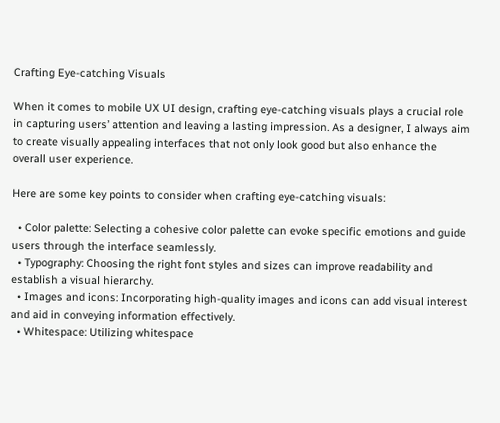Crafting Eye-catching Visuals

When it comes to mobile UX UI design, crafting eye-catching visuals plays a crucial role in capturing users’ attention and leaving a lasting impression. As a designer, I always aim to create visually appealing interfaces that not only look good but also enhance the overall user experience.

Here are some key points to consider when crafting eye-catching visuals:

  • Color palette: Selecting a cohesive color palette can evoke specific emotions and guide users through the interface seamlessly.
  • Typography: Choosing the right font styles and sizes can improve readability and establish a visual hierarchy.
  • Images and icons: Incorporating high-quality images and icons can add visual interest and aid in conveying information effectively.
  • Whitespace: Utilizing whitespace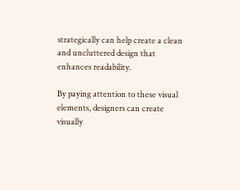strategically can help create a clean and uncluttered design that enhances readability.

By paying attention to these visual elements, designers can create visually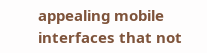appealing mobile interfaces that not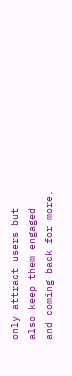only attract users but also keep them engaged and coming back for more.